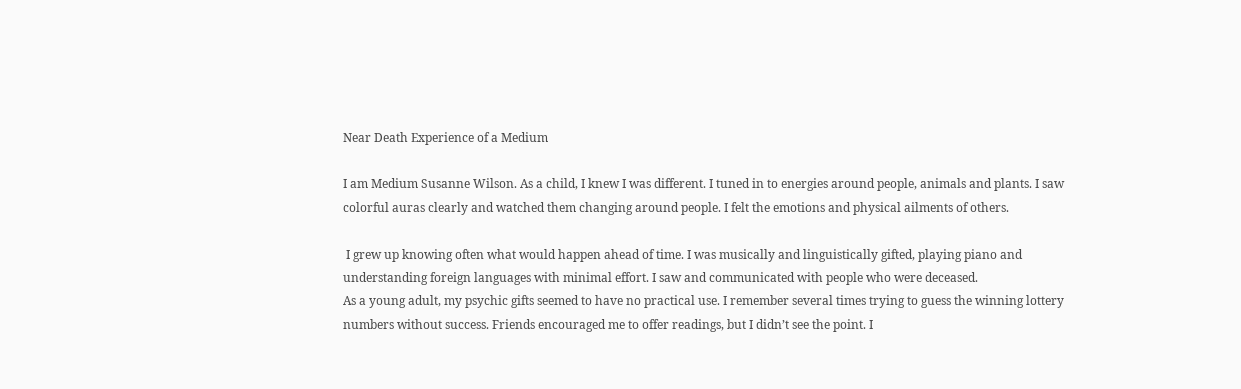Near Death Experience of a Medium

I am Medium Susanne Wilson. As a child, I knew I was different. I tuned in to energies around people, animals and plants. I saw colorful auras clearly and watched them changing around people. I felt the emotions and physical ailments of others.

 I grew up knowing often what would happen ahead of time. I was musically and linguistically gifted, playing piano and understanding foreign languages with minimal effort. I saw and communicated with people who were deceased.
As a young adult, my psychic gifts seemed to have no practical use. I remember several times trying to guess the winning lottery numbers without success. Friends encouraged me to offer readings, but I didn’t see the point. I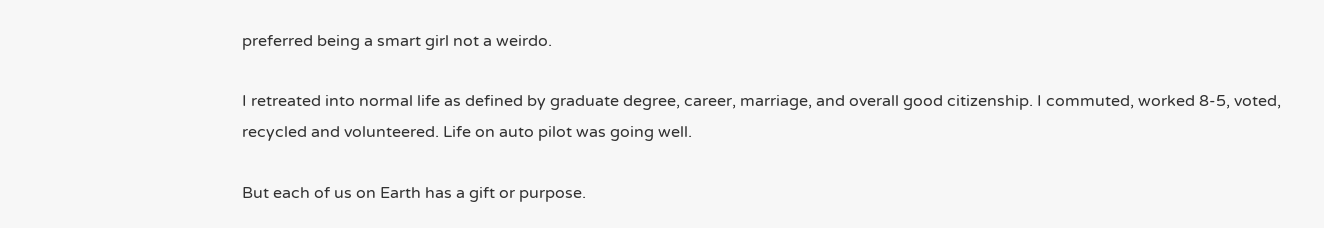preferred being a smart girl not a weirdo.

I retreated into normal life as defined by graduate degree, career, marriage, and overall good citizenship. I commuted, worked 8-5, voted, recycled and volunteered. Life on auto pilot was going well.

But each of us on Earth has a gift or purpose.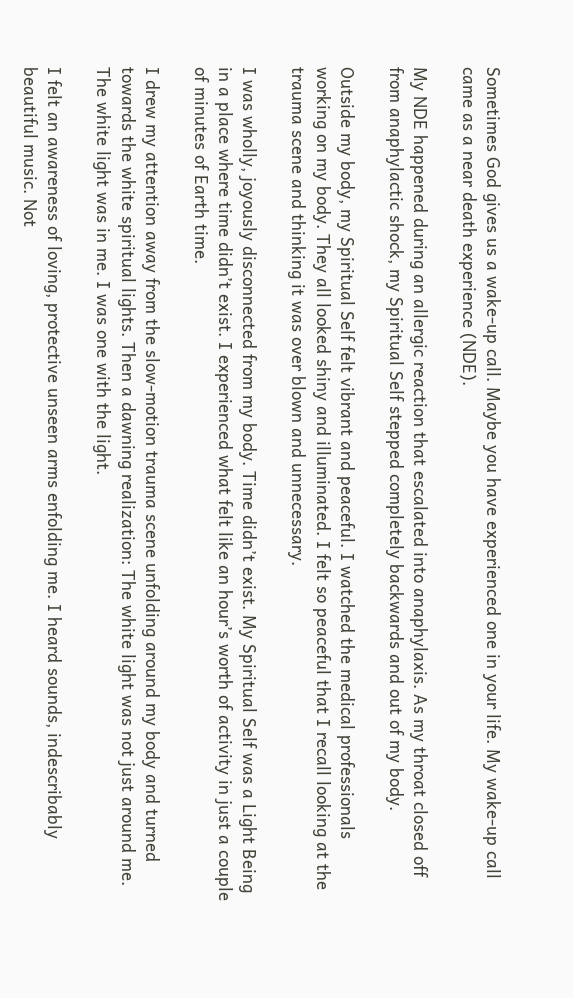Sometimes God gives us a wake-up call. Maybe you have experienced one in your life. My wake-up call came as a near death experience (NDE).

My NDE happened during an allergic reaction that escalated into anaphylaxis. As my throat closed off from anaphylactic shock, my Spiritual Self stepped completely backwards and out of my body.

Outside my body, my Spiritual Self felt vibrant and peaceful. I watched the medical professionals working on my body. They all looked shiny and illuminated. I felt so peaceful that I recall looking at the trauma scene and thinking it was over blown and unnecessary.

I was wholly, joyously disconnected from my body. Time didn’t exist. My Spiritual Self was a Light Being in a place where time didn’t exist. I experienced what felt like an hour’s worth of activity in just a couple of minutes of Earth time.

I drew my attention away from the slow-motion trauma scene unfolding around my body and turned towards the white spiritual lights. Then a dawning realization: The white light was not just around me. The white light was in me. I was one with the light.

I felt an awareness of loving, protective unseen arms enfolding me. I heard sounds, indescribably beautiful music. Not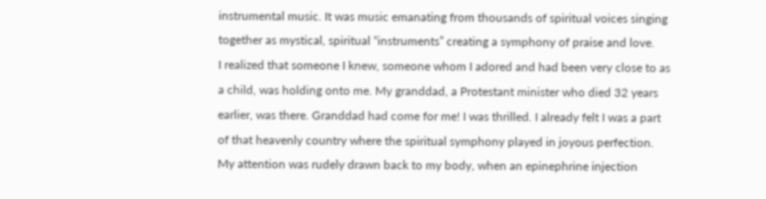instrumental music. It was music emanating from thousands of spiritual voices singing together as mystical, spiritual “instruments” creating a symphony of praise and love.
I realized that someone I knew, someone whom I adored and had been very close to as a child, was holding onto me. My granddad, a Protestant minister who died 32 years earlier, was there. Granddad had come for me! I was thrilled. I already felt I was a part of that heavenly country where the spiritual symphony played in joyous perfection.
My attention was rudely drawn back to my body, when an epinephrine injection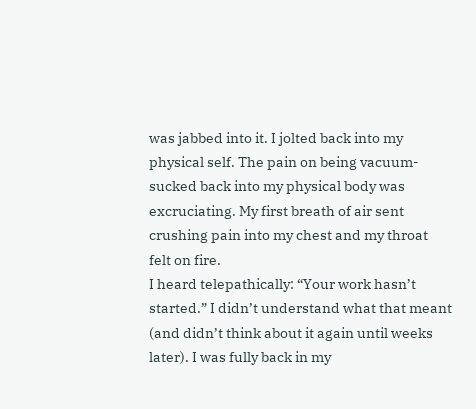was jabbed into it. I jolted back into my physical self. The pain on being vacuum-sucked back into my physical body was excruciating. My first breath of air sent crushing pain into my chest and my throat felt on fire.
I heard telepathically: “Your work hasn’t started.” I didn’t understand what that meant (and didn’t think about it again until weeks later). I was fully back in my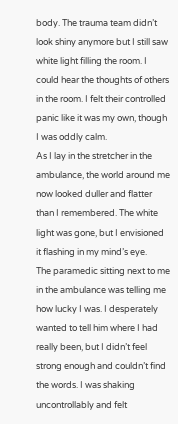body. The trauma team didn’t look shiny anymore but I still saw white light filling the room. I could hear the thoughts of others in the room. I felt their controlled panic like it was my own, though I was oddly calm.
As I lay in the stretcher in the ambulance, the world around me now looked duller and flatter than I remembered. The white light was gone, but I envisioned it flashing in my mind’s eye.
The paramedic sitting next to me in the ambulance was telling me how lucky I was. I desperately wanted to tell him where I had really been, but I didn’t feel strong enough and couldn’t find the words. I was shaking uncontrollably and felt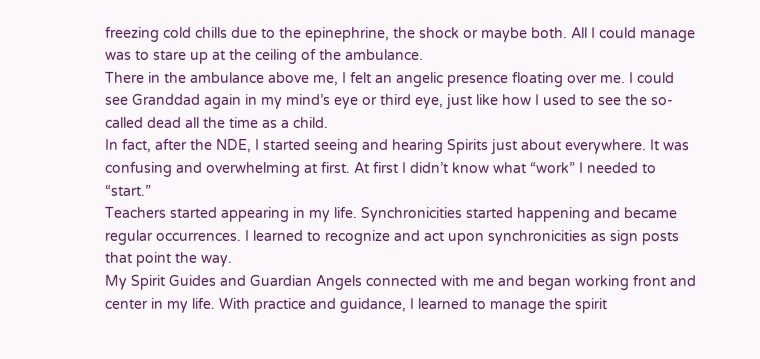freezing cold chills due to the epinephrine, the shock or maybe both. All I could manage was to stare up at the ceiling of the ambulance.
There in the ambulance above me, I felt an angelic presence floating over me. I could see Granddad again in my mind’s eye or third eye, just like how I used to see the so-called dead all the time as a child.
In fact, after the NDE, I started seeing and hearing Spirits just about everywhere. It was confusing and overwhelming at first. At first I didn’t know what “work” I needed to “start.”
Teachers started appearing in my life. Synchronicities started happening and became regular occurrences. I learned to recognize and act upon synchronicities as sign posts that point the way.
My Spirit Guides and Guardian Angels connected with me and began working front and center in my life. With practice and guidance, I learned to manage the spirit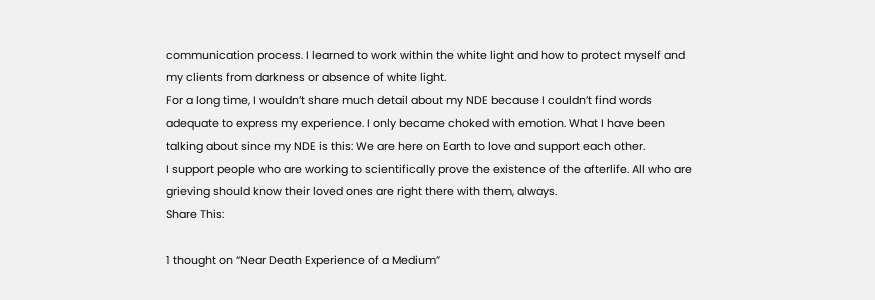communication process. I learned to work within the white light and how to protect myself and my clients from darkness or absence of white light.
For a long time, I wouldn’t share much detail about my NDE because I couldn’t find words adequate to express my experience. I only became choked with emotion. What I have been talking about since my NDE is this: We are here on Earth to love and support each other.
I support people who are working to scientifically prove the existence of the afterlife. All who are grieving should know their loved ones are right there with them, always.
Share This:

1 thought on “Near Death Experience of a Medium”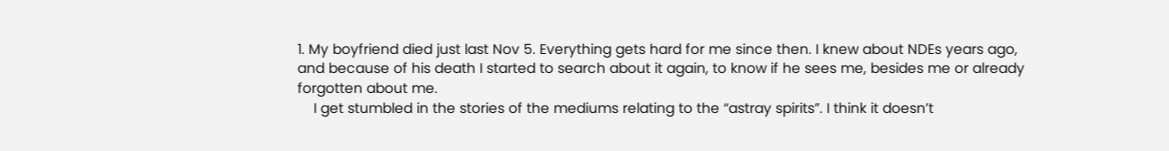1. My boyfriend died just last Nov 5. Everything gets hard for me since then. I knew about NDEs years ago, and because of his death I started to search about it again, to know if he sees me, besides me or already forgotten about me.
    I get stumbled in the stories of the mediums relating to the “astray spirits”. I think it doesn’t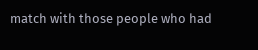match with those people who had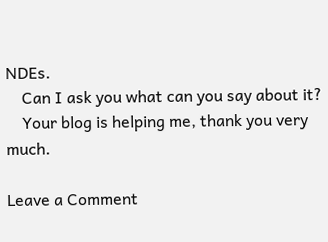NDEs.
    Can I ask you what can you say about it?
    Your blog is helping me, thank you very much.

Leave a Comment